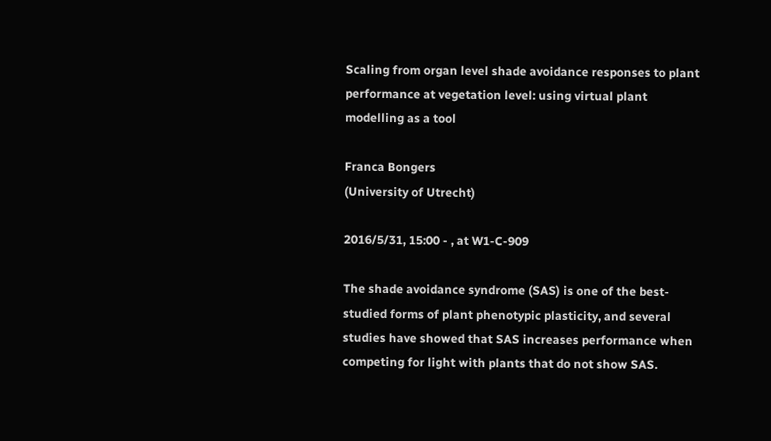Scaling from organ level shade avoidance responses to plant performance at vegetation level: using virtual plant modelling as a tool

Franca Bongers
(University of Utrecht)

2016/5/31, 15:00 - , at W1-C-909

The shade avoidance syndrome (SAS) is one of the best-studied forms of plant phenotypic plasticity, and several studies have showed that SAS increases performance when competing for light with plants that do not show SAS.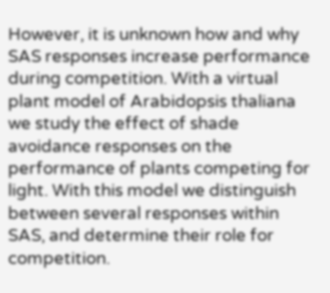However, it is unknown how and why SAS responses increase performance during competition. With a virtual plant model of Arabidopsis thaliana we study the effect of shade avoidance responses on the performance of plants competing for light. With this model we distinguish between several responses within SAS, and determine their role for competition.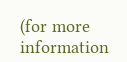(for more information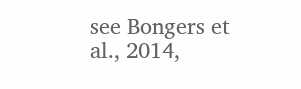see Bongers et al., 2014,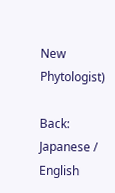New Phytologist)

Back: Japanese / English